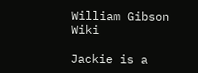William Gibson Wiki

Jackie is a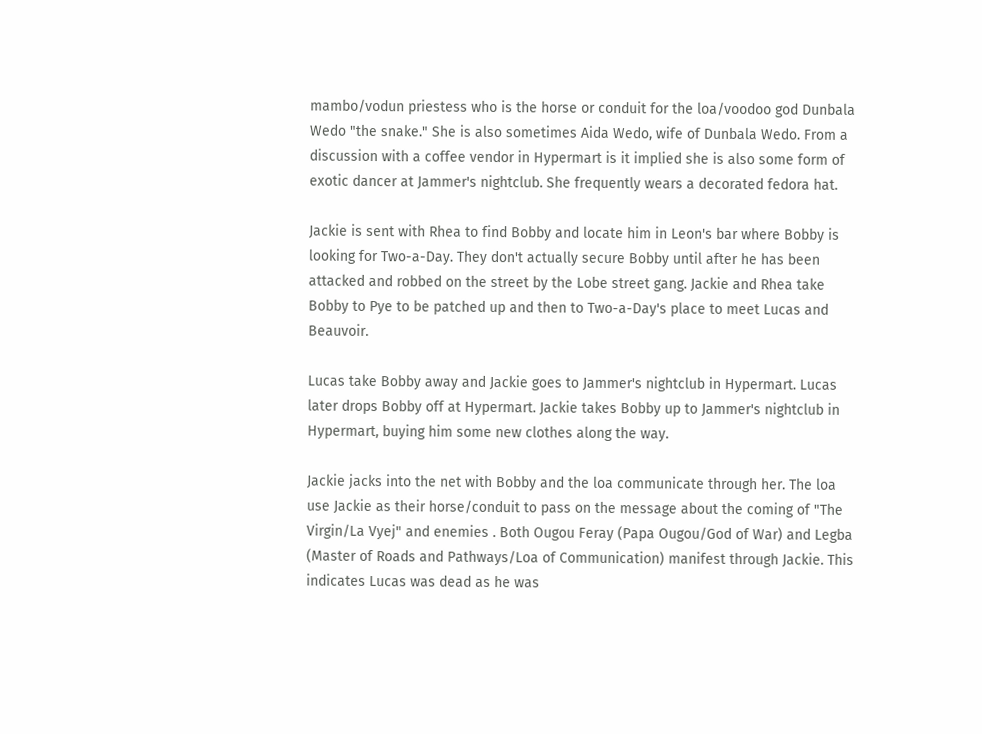mambo/vodun priestess who is the horse or conduit for the loa/voodoo god Dunbala Wedo "the snake." She is also sometimes Aida Wedo, wife of Dunbala Wedo. From a discussion with a coffee vendor in Hypermart is it implied she is also some form of exotic dancer at Jammer's nightclub. She frequently wears a decorated fedora hat.

Jackie is sent with Rhea to find Bobby and locate him in Leon's bar where Bobby is looking for Two-a-Day. They don't actually secure Bobby until after he has been attacked and robbed on the street by the Lobe street gang. Jackie and Rhea take Bobby to Pye to be patched up and then to Two-a-Day's place to meet Lucas and Beauvoir.

Lucas take Bobby away and Jackie goes to Jammer's nightclub in Hypermart. Lucas later drops Bobby off at Hypermart. Jackie takes Bobby up to Jammer's nightclub in Hypermart, buying him some new clothes along the way.

Jackie jacks into the net with Bobby and the loa communicate through her. The loa use Jackie as their horse/conduit to pass on the message about the coming of "The Virgin/La Vyej" and enemies . Both Ougou Feray (Papa Ougou/God of War) and Legba (Master of Roads and Pathways/Loa of Communication) manifest through Jackie. This indicates Lucas was dead as he was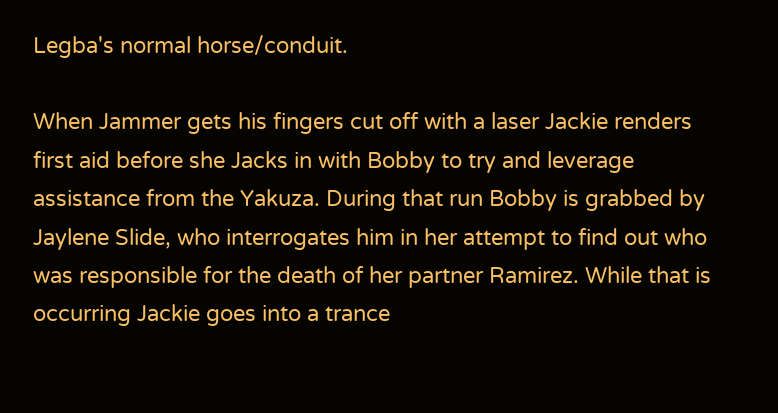Legba's normal horse/conduit.

When Jammer gets his fingers cut off with a laser Jackie renders first aid before she Jacks in with Bobby to try and leverage assistance from the Yakuza. During that run Bobby is grabbed by Jaylene Slide, who interrogates him in her attempt to find out who was responsible for the death of her partner Ramirez. While that is occurring Jackie goes into a trance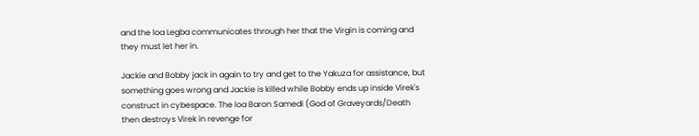and the loa Legba communicates through her that the Virgin is coming and they must let her in.

Jackie and Bobby jack in again to try and get to the Yakuza for assistance, but something goes wrong and Jackie is killed while Bobby ends up inside Virek's construct in cybespace. The loa Baron Samedi (God of Graveyards/Death then destroys Virek in revenge for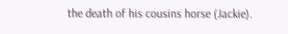the death of his cousins horse (Jackie).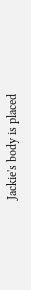Jackie's body is placed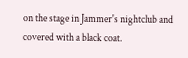on the stage in Jammer's nightclub and covered with a black coat.